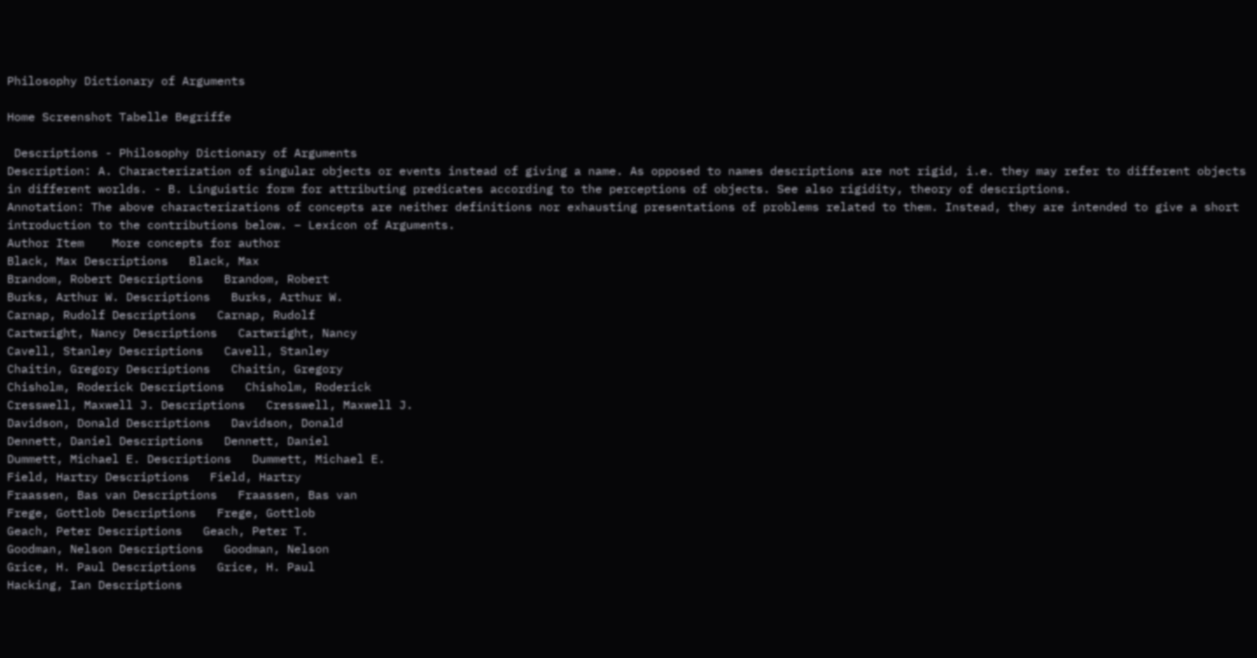Philosophy Dictionary of Arguments

Home Screenshot Tabelle Begriffe

 Descriptions - Philosophy Dictionary of Arguments
Description: A. Characterization of singular objects or events instead of giving a name. As opposed to names descriptions are not rigid, i.e. they may refer to different objects in different worlds. - B. Linguistic form for attributing predicates according to the perceptions of objects. See also rigidity, theory of descriptions.
Annotation: The above characterizations of concepts are neither definitions nor exhausting presentations of problems related to them. Instead, they are intended to give a short introduction to the contributions below. – Lexicon of Arguments.
Author Item    More concepts for author
Black, Max Descriptions   Black, Max
Brandom, Robert Descriptions   Brandom, Robert
Burks, Arthur W. Descriptions   Burks, Arthur W.
Carnap, Rudolf Descriptions   Carnap, Rudolf
Cartwright, Nancy Descriptions   Cartwright, Nancy
Cavell, Stanley Descriptions   Cavell, Stanley
Chaitin, Gregory Descriptions   Chaitin, Gregory
Chisholm, Roderick Descriptions   Chisholm, Roderick
Cresswell, Maxwell J. Descriptions   Cresswell, Maxwell J.
Davidson, Donald Descriptions   Davidson, Donald
Dennett, Daniel Descriptions   Dennett, Daniel
Dummett, Michael E. Descriptions   Dummett, Michael E.
Field, Hartry Descriptions   Field, Hartry
Fraassen, Bas van Descriptions   Fraassen, Bas van
Frege, Gottlob Descriptions   Frege, Gottlob
Geach, Peter Descriptions   Geach, Peter T.
Goodman, Nelson Descriptions   Goodman, Nelson
Grice, H. Paul Descriptions   Grice, H. Paul
Hacking, Ian Descriptions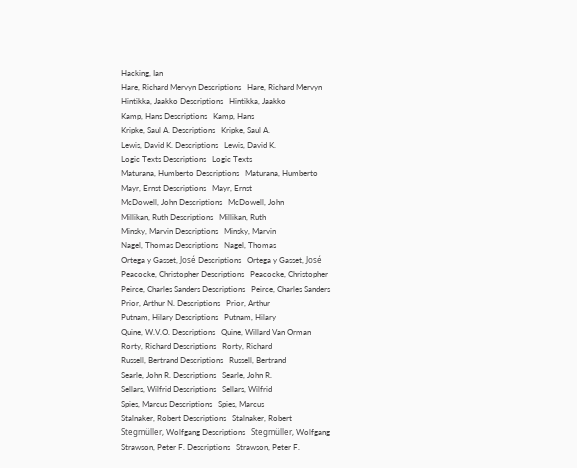Hacking, Ian
Hare, Richard Mervyn Descriptions   Hare, Richard Mervyn
Hintikka, Jaakko Descriptions   Hintikka, Jaakko
Kamp, Hans Descriptions   Kamp, Hans
Kripke, Saul A. Descriptions   Kripke, Saul A.
Lewis, David K. Descriptions   Lewis, David K.
Logic Texts Descriptions   Logic Texts
Maturana, Humberto Descriptions   Maturana, Humberto
Mayr, Ernst Descriptions   Mayr, Ernst
McDowell, John Descriptions   McDowell, John
Millikan, Ruth Descriptions   Millikan, Ruth
Minsky, Marvin Descriptions   Minsky, Marvin
Nagel, Thomas Descriptions   Nagel, Thomas
Ortega y Gasset, José Descriptions   Ortega y Gasset, José
Peacocke, Christopher Descriptions   Peacocke, Christopher
Peirce, Charles Sanders Descriptions   Peirce, Charles Sanders
Prior, Arthur N. Descriptions   Prior, Arthur
Putnam, Hilary Descriptions   Putnam, Hilary
Quine, W.V.O. Descriptions   Quine, Willard Van Orman
Rorty, Richard Descriptions   Rorty, Richard
Russell, Bertrand Descriptions   Russell, Bertrand
Searle, John R. Descriptions   Searle, John R.
Sellars, Wilfrid Descriptions   Sellars, Wilfrid
Spies, Marcus Descriptions   Spies, Marcus
Stalnaker, Robert Descriptions   Stalnaker, Robert
Stegmüller, Wolfgang Descriptions   Stegmüller, Wolfgang
Strawson, Peter F. Descriptions   Strawson, Peter F.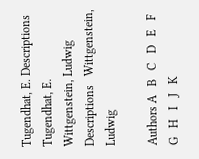Tugendhat, E. Descriptions   Tugendhat, E.
Wittgenstein, Ludwig Descriptions   Wittgenstein, Ludwig

Authors A   B   C   D   E   F   G   H   I   J   K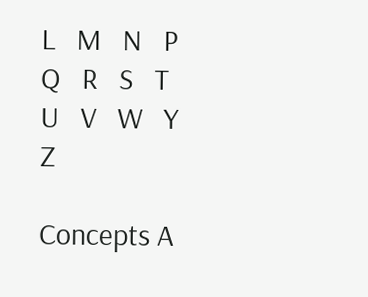L   M   N   P   Q   R   S   T   U   V   W   Y   Z

Concepts A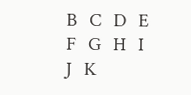B   C   D   E   F   G   H   I   J   K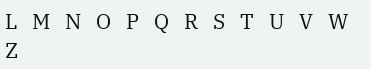L   M   N   O   P   Q   R   S   T   U   V   W   Z